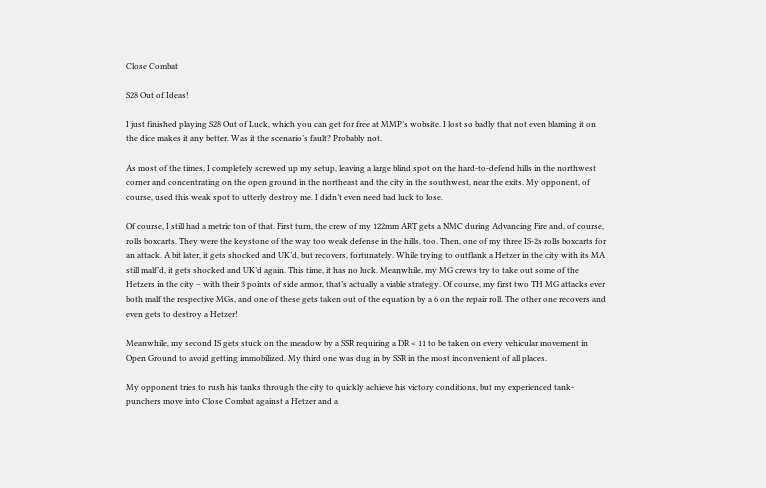Close Combat

S28 Out of Ideas!

I just finished playing S28 Out of Luck, which you can get for free at MMP’s wobsite. I lost so badly that not even blaming it on the dice makes it any better. Was it the scenario’s fault? Probably not.

As most of the times, I completely screwed up my setup, leaving a large blind spot on the hard-to-defend hills in the northwest corner and concentrating on the open ground in the northeast and the city in the southwest, near the exits. My opponent, of course, used this weak spot to utterly destroy me. I didn’t even need bad luck to lose.

Of course, I still had a metric ton of that. First turn, the crew of my 122mm ART gets a NMC during Advancing Fire and, of course, rolls boxcarts. They were the keystone of the way too weak defense in the hills, too. Then, one of my three IS-2s rolls boxcarts for an attack. A bit later, it gets shocked and UK’d, but recovers, fortunately. While trying to outflank a Hetzer in the city with its MA still malf’d, it gets shocked and UK’d again. This time, it has no luck. Meanwhile, my MG crews try to take out some of the Hetzers in the city – with their 3 points of side armor, that’s actually a viable strategy. Of course, my first two TH MG attacks ever both malf the respective MGs, and one of these gets taken out of the equation by a 6 on the repair roll. The other one recovers and even gets to destroy a Hetzer!

Meanwhile, my second IS gets stuck on the meadow by a SSR requiring a DR < 11 to be taken on every vehicular movement in Open Ground to avoid getting immobilized. My third one was dug in by SSR in the most inconvenient of all places.

My opponent tries to rush his tanks through the city to quickly achieve his victory conditions, but my experienced tank-punchers move into Close Combat against a Hetzer and a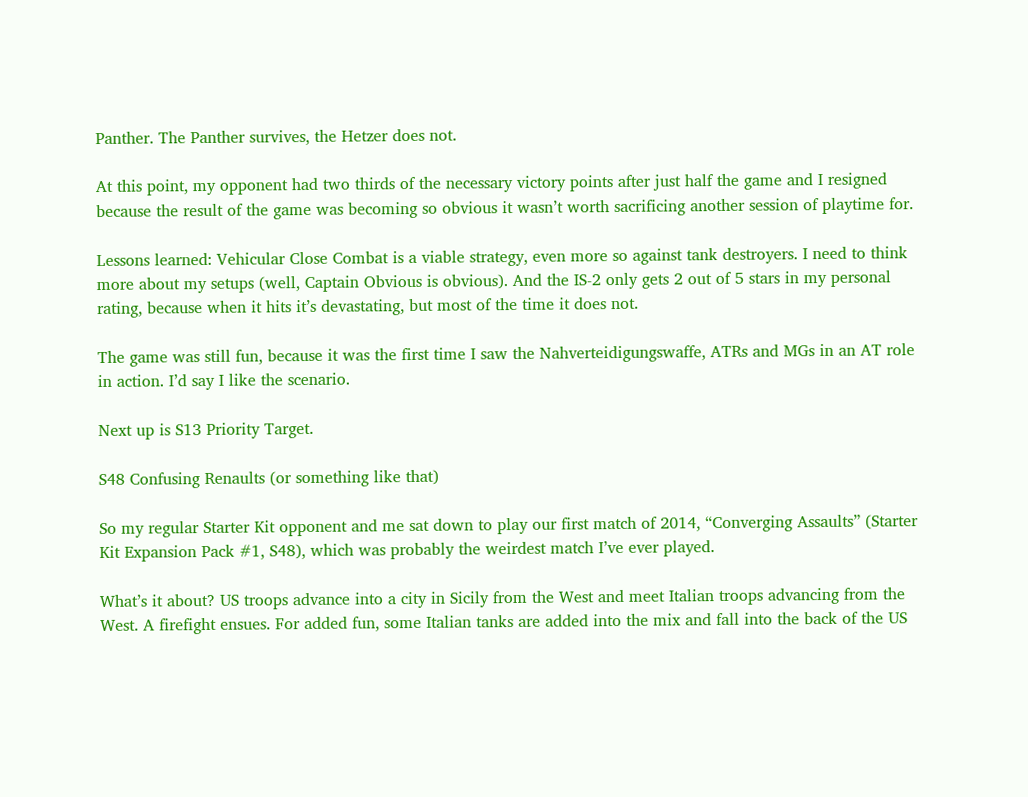Panther. The Panther survives, the Hetzer does not.

At this point, my opponent had two thirds of the necessary victory points after just half the game and I resigned because the result of the game was becoming so obvious it wasn’t worth sacrificing another session of playtime for.

Lessons learned: Vehicular Close Combat is a viable strategy, even more so against tank destroyers. I need to think more about my setups (well, Captain Obvious is obvious). And the IS-2 only gets 2 out of 5 stars in my personal rating, because when it hits it’s devastating, but most of the time it does not.

The game was still fun, because it was the first time I saw the Nahverteidigungswaffe, ATRs and MGs in an AT role in action. I’d say I like the scenario.

Next up is S13 Priority Target.

S48 Confusing Renaults (or something like that)

So my regular Starter Kit opponent and me sat down to play our first match of 2014, “Converging Assaults” (Starter Kit Expansion Pack #1, S48), which was probably the weirdest match I’ve ever played.

What’s it about? US troops advance into a city in Sicily from the West and meet Italian troops advancing from the West. A firefight ensues. For added fun, some Italian tanks are added into the mix and fall into the back of the US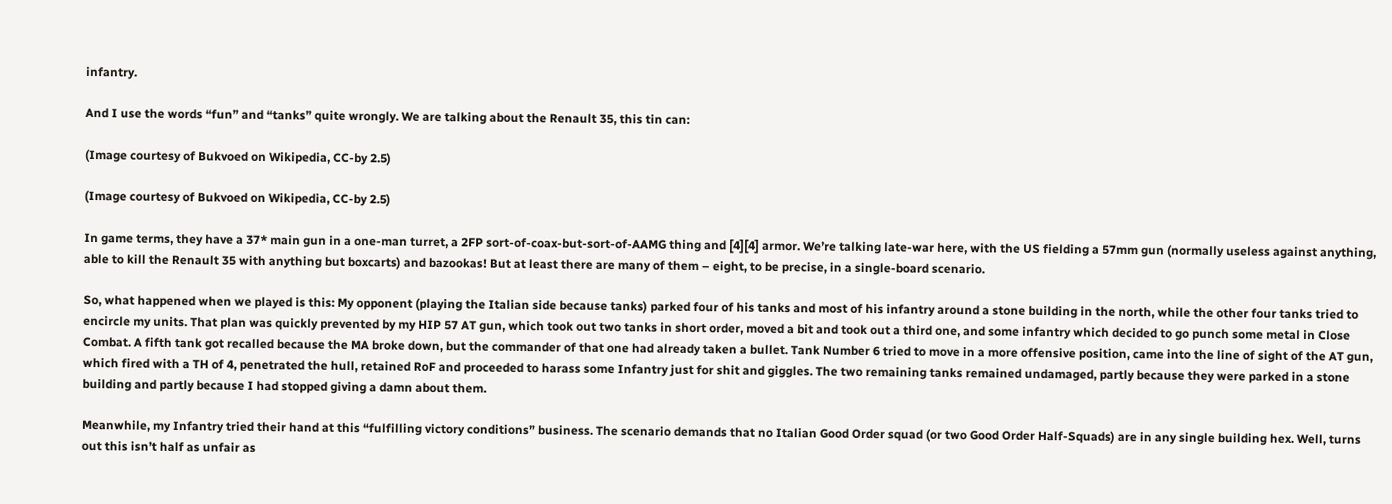infantry.

And I use the words “fun” and “tanks” quite wrongly. We are talking about the Renault 35, this tin can:

(Image courtesy of Bukvoed on Wikipedia, CC-by 2.5)

(Image courtesy of Bukvoed on Wikipedia, CC-by 2.5)

In game terms, they have a 37* main gun in a one-man turret, a 2FP sort-of-coax-but-sort-of-AAMG thing and [4][4] armor. We’re talking late-war here, with the US fielding a 57mm gun (normally useless against anything, able to kill the Renault 35 with anything but boxcarts) and bazookas! But at least there are many of them – eight, to be precise, in a single-board scenario.

So, what happened when we played is this: My opponent (playing the Italian side because tanks) parked four of his tanks and most of his infantry around a stone building in the north, while the other four tanks tried to encircle my units. That plan was quickly prevented by my HIP 57 AT gun, which took out two tanks in short order, moved a bit and took out a third one, and some infantry which decided to go punch some metal in Close Combat. A fifth tank got recalled because the MA broke down, but the commander of that one had already taken a bullet. Tank Number 6 tried to move in a more offensive position, came into the line of sight of the AT gun, which fired with a TH of 4, penetrated the hull, retained RoF and proceeded to harass some Infantry just for shit and giggles. The two remaining tanks remained undamaged, partly because they were parked in a stone building and partly because I had stopped giving a damn about them.

Meanwhile, my Infantry tried their hand at this “fulfilling victory conditions” business. The scenario demands that no Italian Good Order squad (or two Good Order Half-Squads) are in any single building hex. Well, turns out this isn’t half as unfair as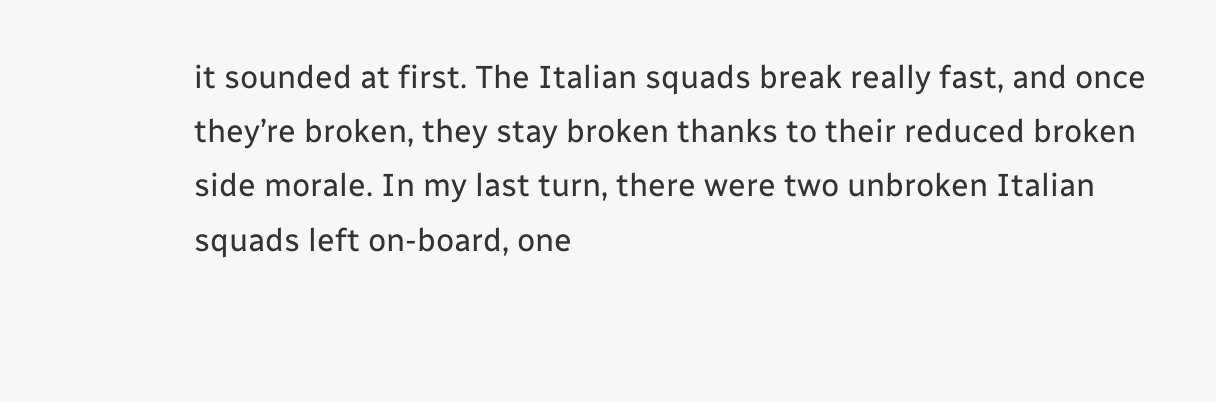it sounded at first. The Italian squads break really fast, and once they’re broken, they stay broken thanks to their reduced broken side morale. In my last turn, there were two unbroken Italian squads left on-board, one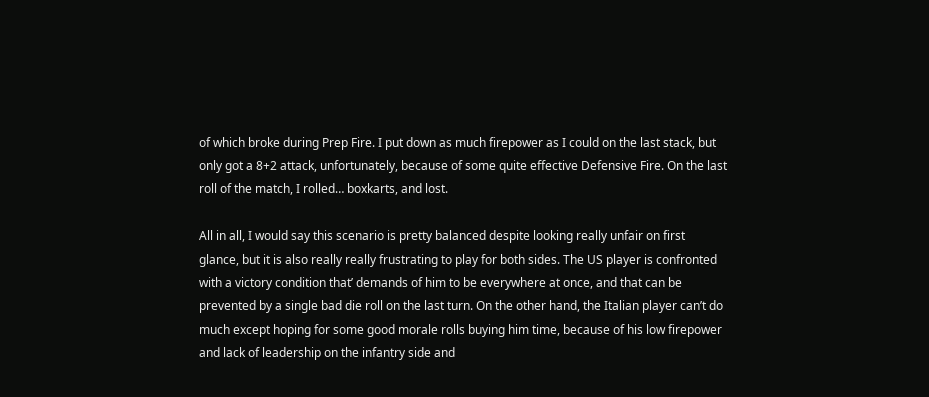of which broke during Prep Fire. I put down as much firepower as I could on the last stack, but only got a 8+2 attack, unfortunately, because of some quite effective Defensive Fire. On the last roll of the match, I rolled… boxkarts, and lost.

All in all, I would say this scenario is pretty balanced despite looking really unfair on first glance, but it is also really really frustrating to play for both sides. The US player is confronted with a victory condition that’ demands of him to be everywhere at once, and that can be prevented by a single bad die roll on the last turn. On the other hand, the Italian player can’t do much except hoping for some good morale rolls buying him time, because of his low firepower and lack of leadership on the infantry side and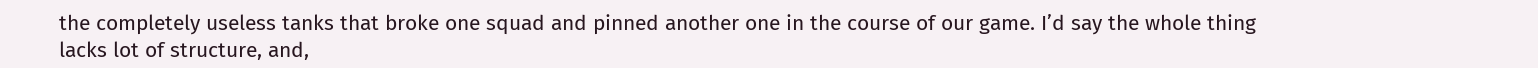the completely useless tanks that broke one squad and pinned another one in the course of our game. I’d say the whole thing lacks lot of structure, and,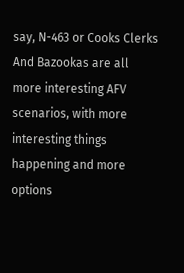say, N-463 or Cooks Clerks And Bazookas are all more interesting AFV scenarios, with more interesting things happening and more options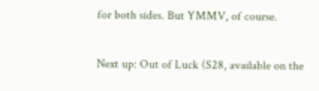for both sides. But YMMV, of course.

Next up: Out of Luck (S28, available on the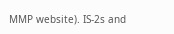MMP website). IS-2s and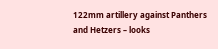122mm artillery against Panthers and Hetzers – looks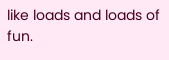like loads and loads of fun.